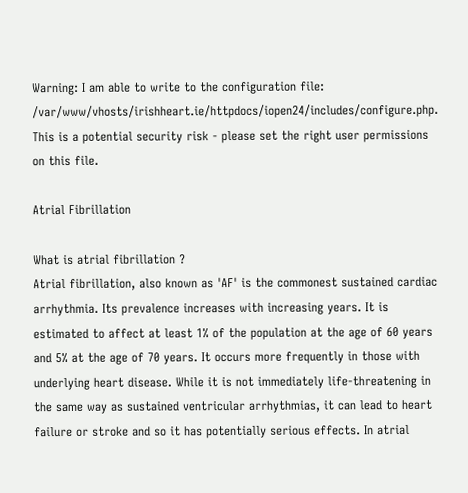Warning: I am able to write to the configuration file: /var/www/vhosts/irishheart.ie/httpdocs/iopen24/includes/configure.php. This is a potential security risk - please set the right user permissions on this file.

Atrial Fibrillation

What is atrial fibrillation ?
Atrial fibrillation, also known as 'AF' is the commonest sustained cardiac arrhythmia. Its prevalence increases with increasing years. It is estimated to affect at least 1% of the population at the age of 60 years and 5% at the age of 70 years. It occurs more frequently in those with underlying heart disease. While it is not immediately life-threatening in the same way as sustained ventricular arrhythmias, it can lead to heart failure or stroke and so it has potentially serious effects. In atrial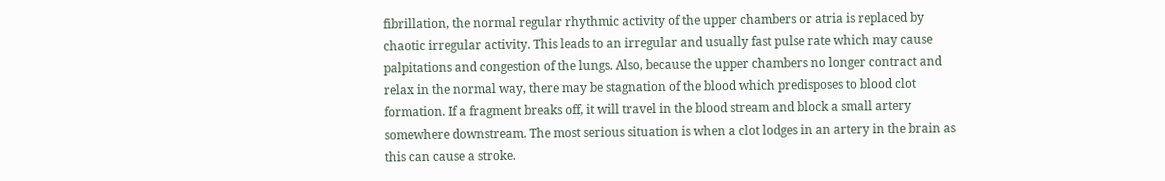fibrillation, the normal regular rhythmic activity of the upper chambers or atria is replaced by chaotic irregular activity. This leads to an irregular and usually fast pulse rate which may cause palpitations and congestion of the lungs. Also, because the upper chambers no longer contract and relax in the normal way, there may be stagnation of the blood which predisposes to blood clot formation. If a fragment breaks off, it will travel in the blood stream and block a small artery somewhere downstream. The most serious situation is when a clot lodges in an artery in the brain as this can cause a stroke.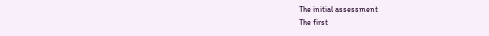The initial assessment
The first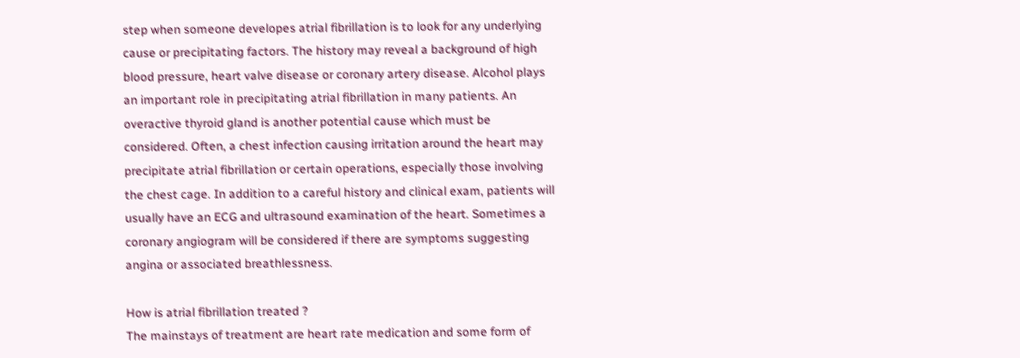step when someone developes atrial fibrillation is to look for any underlying cause or precipitating factors. The history may reveal a background of high blood pressure, heart valve disease or coronary artery disease. Alcohol plays an important role in precipitating atrial fibrillation in many patients. An overactive thyroid gland is another potential cause which must be considered. Often, a chest infection causing irritation around the heart may precipitate atrial fibrillation or certain operations, especially those involving the chest cage. In addition to a careful history and clinical exam, patients will usually have an ECG and ultrasound examination of the heart. Sometimes a coronary angiogram will be considered if there are symptoms suggesting angina or associated breathlessness.

How is atrial fibrillation treated ?
The mainstays of treatment are heart rate medication and some form of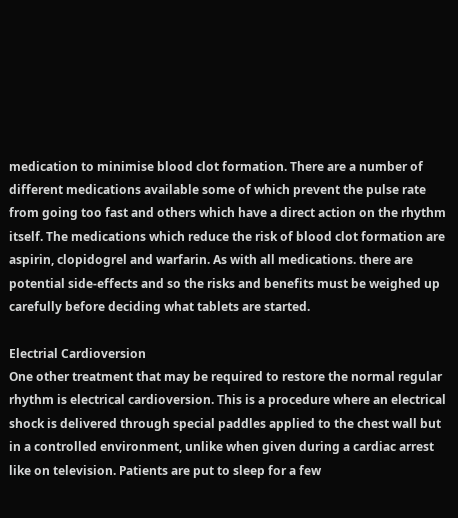medication to minimise blood clot formation. There are a number of different medications available some of which prevent the pulse rate from going too fast and others which have a direct action on the rhythm itself. The medications which reduce the risk of blood clot formation are aspirin, clopidogrel and warfarin. As with all medications. there are potential side-effects and so the risks and benefits must be weighed up carefully before deciding what tablets are started.

Electrial Cardioversion
One other treatment that may be required to restore the normal regular rhythm is electrical cardioversion. This is a procedure where an electrical shock is delivered through special paddles applied to the chest wall but in a controlled environment, unlike when given during a cardiac arrest like on television. Patients are put to sleep for a few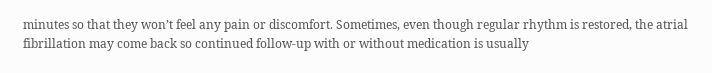minutes so that they won’t feel any pain or discomfort. Sometimes, even though regular rhythm is restored, the atrial fibrillation may come back so continued follow-up with or without medication is usually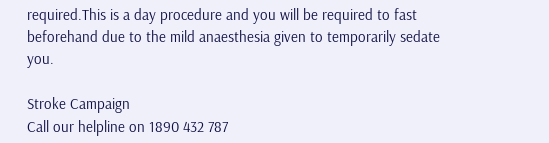required.This is a day procedure and you will be required to fast beforehand due to the mild anaesthesia given to temporarily sedate you.

Stroke Campaign
Call our helpline on 1890 432 787